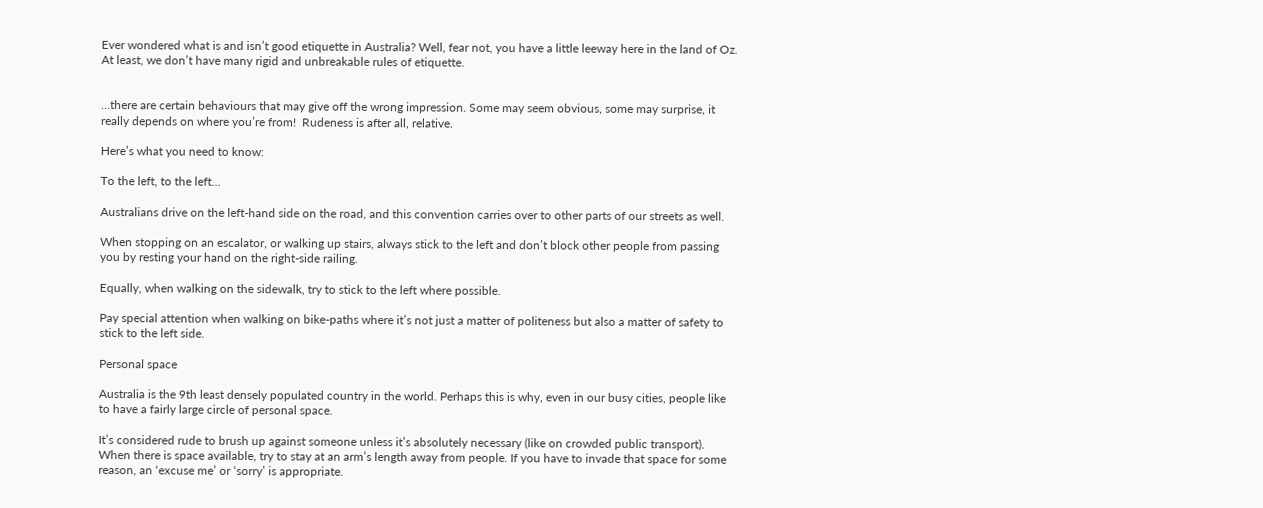Ever wondered what is and isn’t good etiquette in Australia? Well, fear not, you have a little leeway here in the land of Oz. At least, we don’t have many rigid and unbreakable rules of etiquette.


…there are certain behaviours that may give off the wrong impression. Some may seem obvious, some may surprise, it really depends on where you’re from!  Rudeness is after all, relative.

Here’s what you need to know:

To the left, to the left…

Australians drive on the left-hand side on the road, and this convention carries over to other parts of our streets as well.

When stopping on an escalator, or walking up stairs, always stick to the left and don’t block other people from passing you by resting your hand on the right-side railing.

Equally, when walking on the sidewalk, try to stick to the left where possible.

Pay special attention when walking on bike-paths where it’s not just a matter of politeness but also a matter of safety to stick to the left side.

Personal space

Australia is the 9th least densely populated country in the world. Perhaps this is why, even in our busy cities, people like to have a fairly large circle of personal space.

It’s considered rude to brush up against someone unless it’s absolutely necessary (like on crowded public transport). When there is space available, try to stay at an arm’s length away from people. If you have to invade that space for some reason, an ‘excuse me’ or ‘sorry’ is appropriate.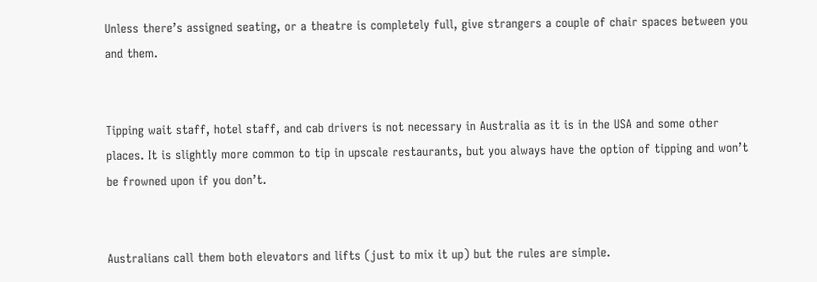Unless there’s assigned seating, or a theatre is completely full, give strangers a couple of chair spaces between you and them.


Tipping wait staff, hotel staff, and cab drivers is not necessary in Australia as it is in the USA and some other places. It is slightly more common to tip in upscale restaurants, but you always have the option of tipping and won’t be frowned upon if you don’t.


Australians call them both elevators and lifts (just to mix it up) but the rules are simple.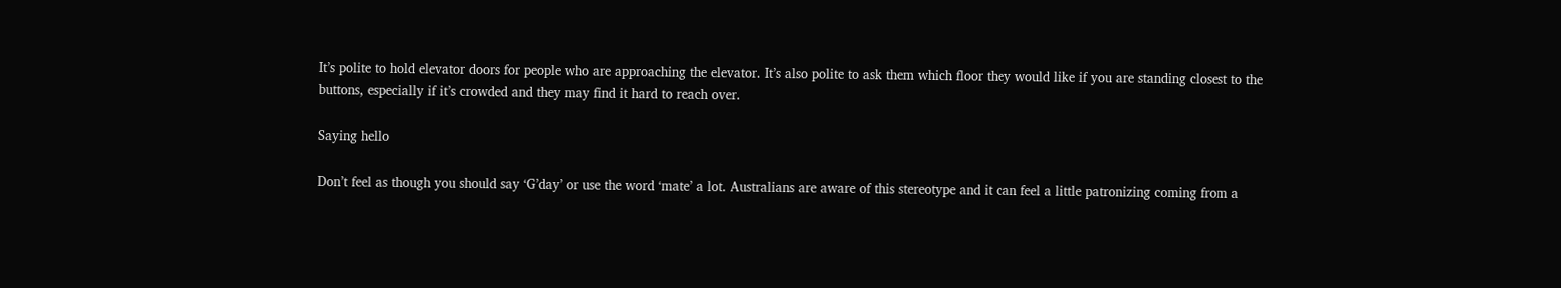It’s polite to hold elevator doors for people who are approaching the elevator. It’s also polite to ask them which floor they would like if you are standing closest to the buttons, especially if it’s crowded and they may find it hard to reach over.

Saying hello

Don’t feel as though you should say ‘G’day’ or use the word ‘mate’ a lot. Australians are aware of this stereotype and it can feel a little patronizing coming from a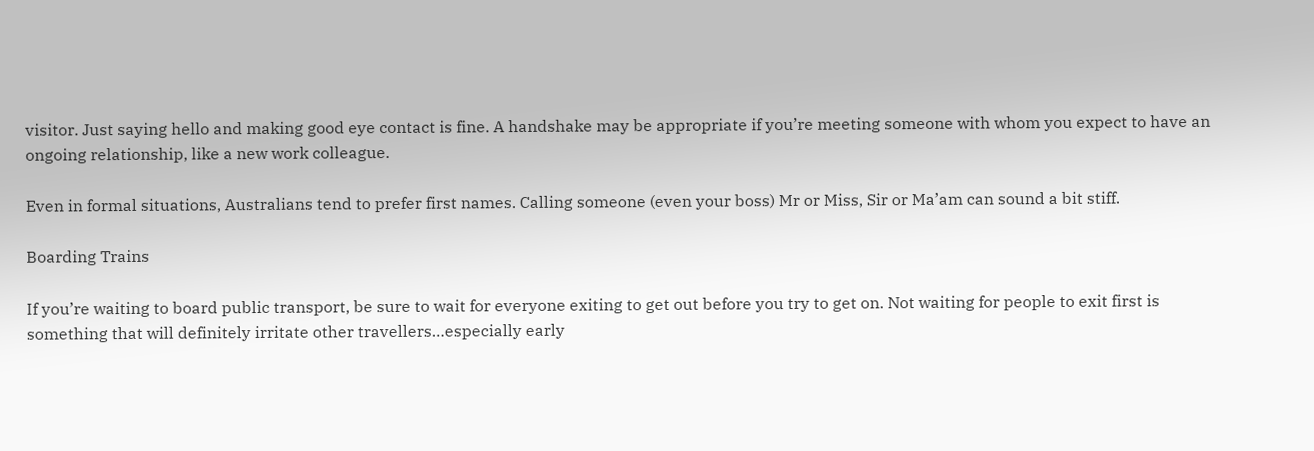visitor. Just saying hello and making good eye contact is fine. A handshake may be appropriate if you’re meeting someone with whom you expect to have an ongoing relationship, like a new work colleague.

Even in formal situations, Australians tend to prefer first names. Calling someone (even your boss) Mr or Miss, Sir or Ma’am can sound a bit stiff.

Boarding Trains

If you’re waiting to board public transport, be sure to wait for everyone exiting to get out before you try to get on. Not waiting for people to exit first is something that will definitely irritate other travellers…especially early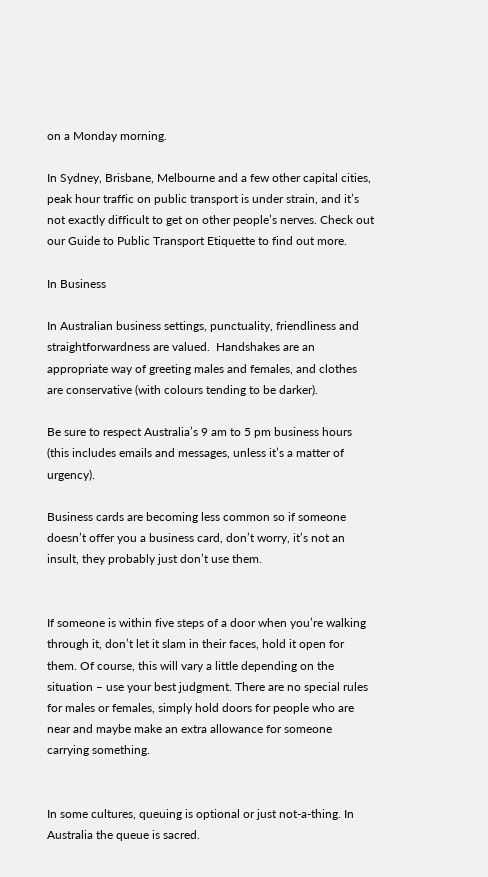on a Monday morning.

In Sydney, Brisbane, Melbourne and a few other capital cities, peak hour traffic on public transport is under strain, and it’s not exactly difficult to get on other people’s nerves. Check out our Guide to Public Transport Etiquette to find out more.

In Business

In Australian business settings, punctuality, friendliness and straightforwardness are valued.  Handshakes are an appropriate way of greeting males and females, and clothes are conservative (with colours tending to be darker).

Be sure to respect Australia’s 9 am to 5 pm business hours (this includes emails and messages, unless it’s a matter of urgency).

Business cards are becoming less common so if someone doesn’t offer you a business card, don’t worry, it’s not an insult, they probably just don’t use them.


If someone is within five steps of a door when you’re walking through it, don’t let it slam in their faces, hold it open for them. Of course, this will vary a little depending on the situation – use your best judgment. There are no special rules for males or females, simply hold doors for people who are near and maybe make an extra allowance for someone carrying something.


In some cultures, queuing is optional or just not-a-thing. In Australia the queue is sacred.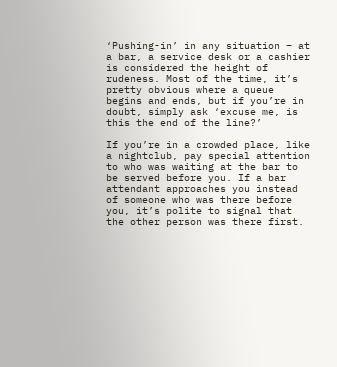‘Pushing-in’ in any situation – at a bar, a service desk or a cashier is considered the height of rudeness. Most of the time, it’s pretty obvious where a queue begins and ends, but if you’re in doubt, simply ask ‘excuse me, is this the end of the line?’

If you’re in a crowded place, like a nightclub, pay special attention to who was waiting at the bar to be served before you. If a bar attendant approaches you instead of someone who was there before you, it’s polite to signal that the other person was there first.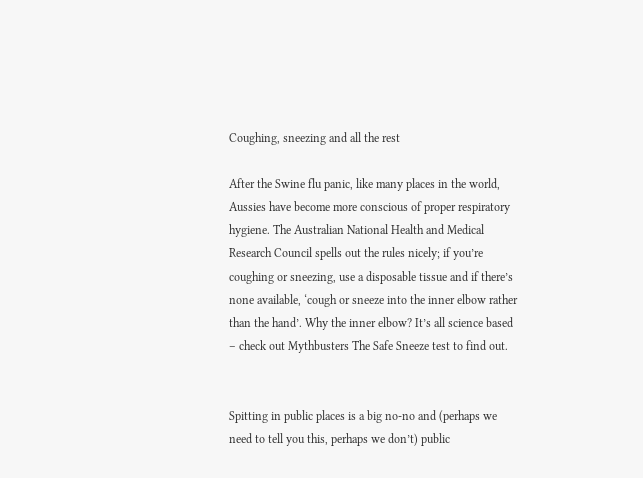Coughing, sneezing and all the rest

After the Swine flu panic, like many places in the world, Aussies have become more conscious of proper respiratory hygiene. The Australian National Health and Medical Research Council spells out the rules nicely; if you’re coughing or sneezing, use a disposable tissue and if there’s none available, ‘cough or sneeze into the inner elbow rather than the hand’. Why the inner elbow? It’s all science based – check out Mythbusters The Safe Sneeze test to find out.


Spitting in public places is a big no-no and (perhaps we need to tell you this, perhaps we don’t) public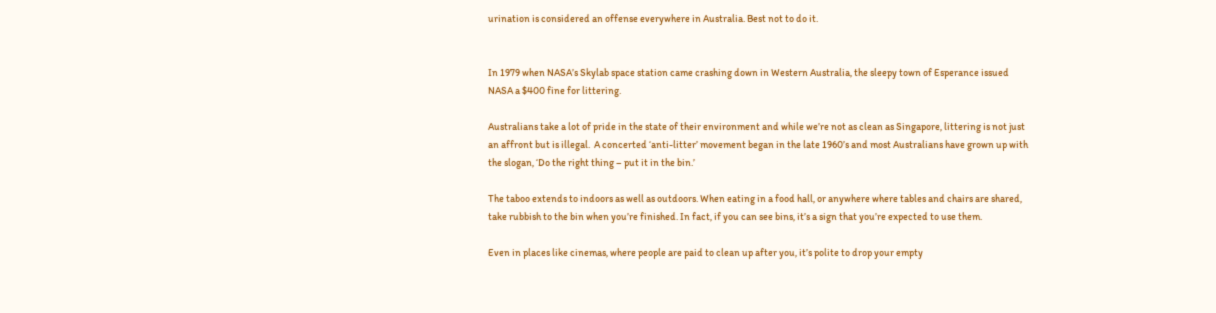urination is considered an offense everywhere in Australia. Best not to do it.


In 1979 when NASA’s Skylab space station came crashing down in Western Australia, the sleepy town of Esperance issued NASA a $400 fine for littering.

Australians take a lot of pride in the state of their environment and while we’re not as clean as Singapore, littering is not just an affront but is illegal.  A concerted ‘anti-litter’ movement began in the late 1960’s and most Australians have grown up with the slogan, ‘Do the right thing – put it in the bin.’

The taboo extends to indoors as well as outdoors. When eating in a food hall, or anywhere where tables and chairs are shared, take rubbish to the bin when you’re finished. In fact, if you can see bins, it’s a sign that you’re expected to use them.

Even in places like cinemas, where people are paid to clean up after you, it’s polite to drop your empty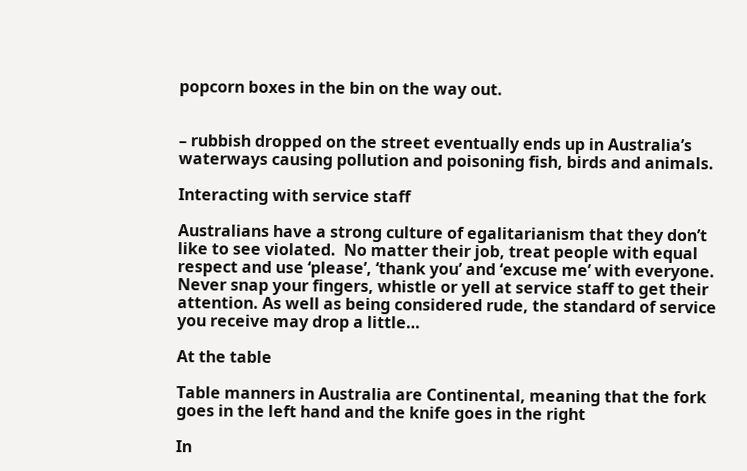popcorn boxes in the bin on the way out.


– rubbish dropped on the street eventually ends up in Australia’s waterways causing pollution and poisoning fish, birds and animals.

Interacting with service staff

Australians have a strong culture of egalitarianism that they don’t like to see violated.  No matter their job, treat people with equal respect and use ‘please’, ‘thank you’ and ‘excuse me’ with everyone.  Never snap your fingers, whistle or yell at service staff to get their attention. As well as being considered rude, the standard of service you receive may drop a little…

At the table

Table manners in Australia are Continental, meaning that the fork goes in the left hand and the knife goes in the right

In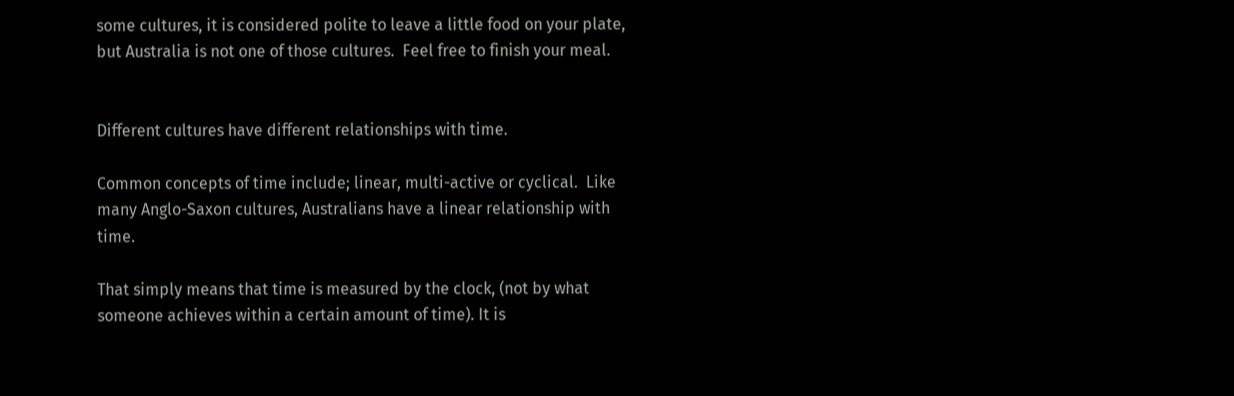some cultures, it is considered polite to leave a little food on your plate, but Australia is not one of those cultures.  Feel free to finish your meal.


Different cultures have different relationships with time.

Common concepts of time include; linear, multi-active or cyclical.  Like many Anglo-Saxon cultures, Australians have a linear relationship with time.

That simply means that time is measured by the clock, (not by what someone achieves within a certain amount of time). It is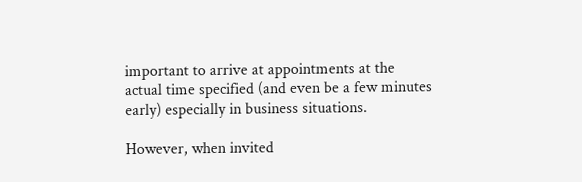important to arrive at appointments at the actual time specified (and even be a few minutes early) especially in business situations.

However, when invited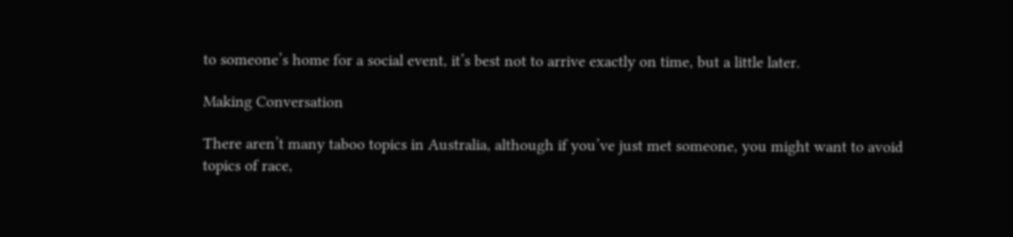to someone’s home for a social event, it’s best not to arrive exactly on time, but a little later.

Making Conversation

There aren’t many taboo topics in Australia, although if you’ve just met someone, you might want to avoid topics of race,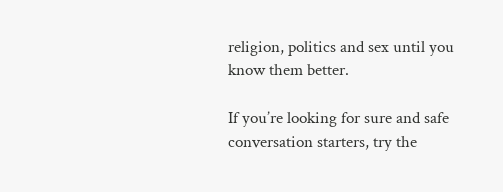religion, politics and sex until you know them better.

If you’re looking for sure and safe conversation starters, try the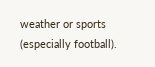weather or sports (especially football).